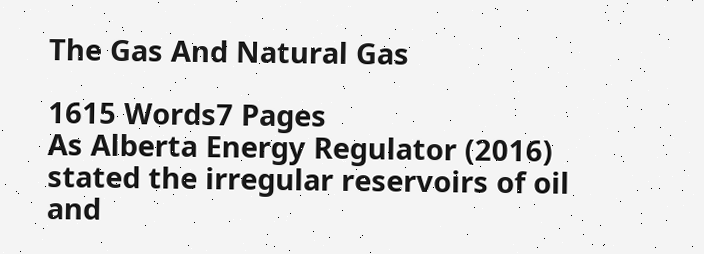The Gas And Natural Gas

1615 Words7 Pages
As Alberta Energy Regulator (2016) stated the irregular reservoirs of oil and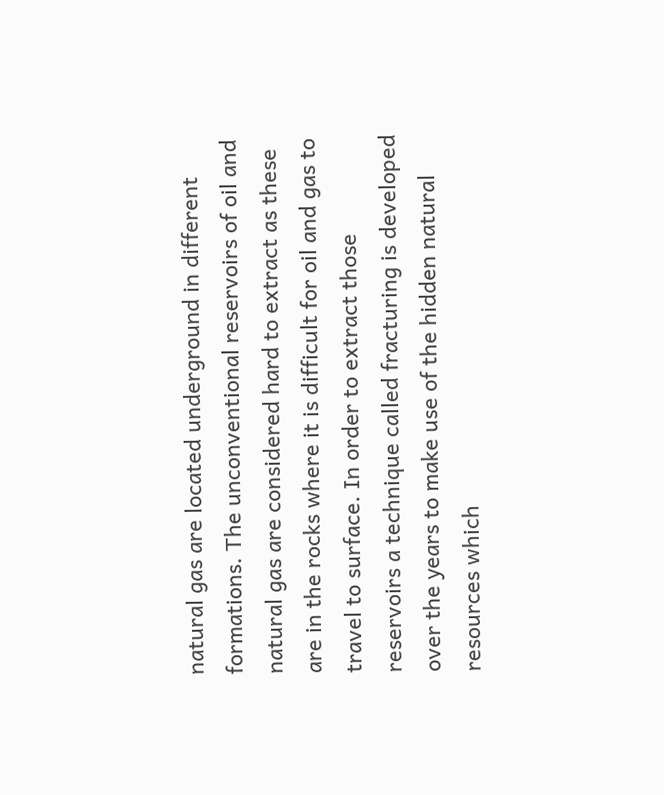natural gas are located underground in different formations. The unconventional reservoirs of oil and natural gas are considered hard to extract as these are in the rocks where it is difficult for oil and gas to travel to surface. In order to extract those reservoirs a technique called fracturing is developed over the years to make use of the hidden natural resources which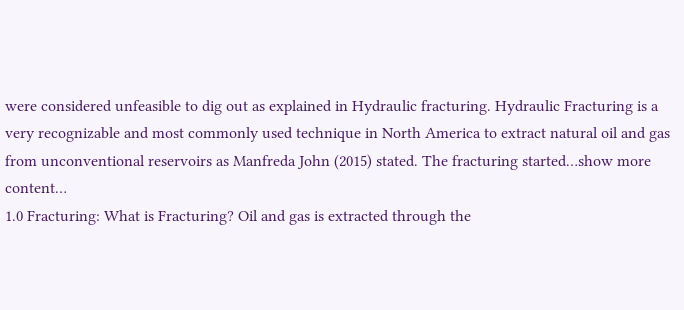were considered unfeasible to dig out as explained in Hydraulic fracturing. Hydraulic Fracturing is a very recognizable and most commonly used technique in North America to extract natural oil and gas from unconventional reservoirs as Manfreda John (2015) stated. The fracturing started…show more content…
1.0 Fracturing: What is Fracturing? Oil and gas is extracted through the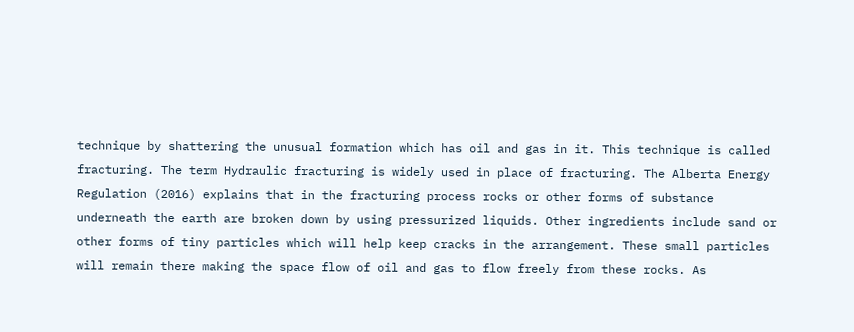technique by shattering the unusual formation which has oil and gas in it. This technique is called fracturing. The term Hydraulic fracturing is widely used in place of fracturing. The Alberta Energy Regulation (2016) explains that in the fracturing process rocks or other forms of substance underneath the earth are broken down by using pressurized liquids. Other ingredients include sand or other forms of tiny particles which will help keep cracks in the arrangement. These small particles will remain there making the space flow of oil and gas to flow freely from these rocks. As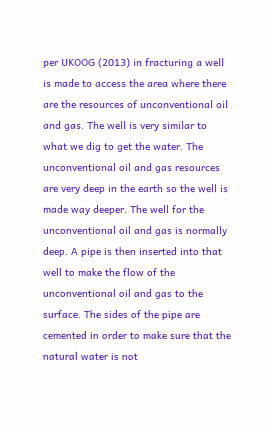per UKOOG (2013) in fracturing a well is made to access the area where there are the resources of unconventional oil and gas. The well is very similar to what we dig to get the water. The unconventional oil and gas resources are very deep in the earth so the well is made way deeper. The well for the unconventional oil and gas is normally deep. A pipe is then inserted into that well to make the flow of the unconventional oil and gas to the surface. The sides of the pipe are cemented in order to make sure that the natural water is not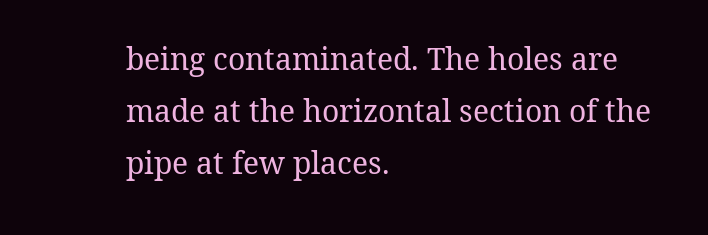being contaminated. The holes are made at the horizontal section of the pipe at few places.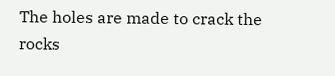The holes are made to crack the rocks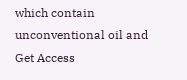which contain unconventional oil and
Get Access